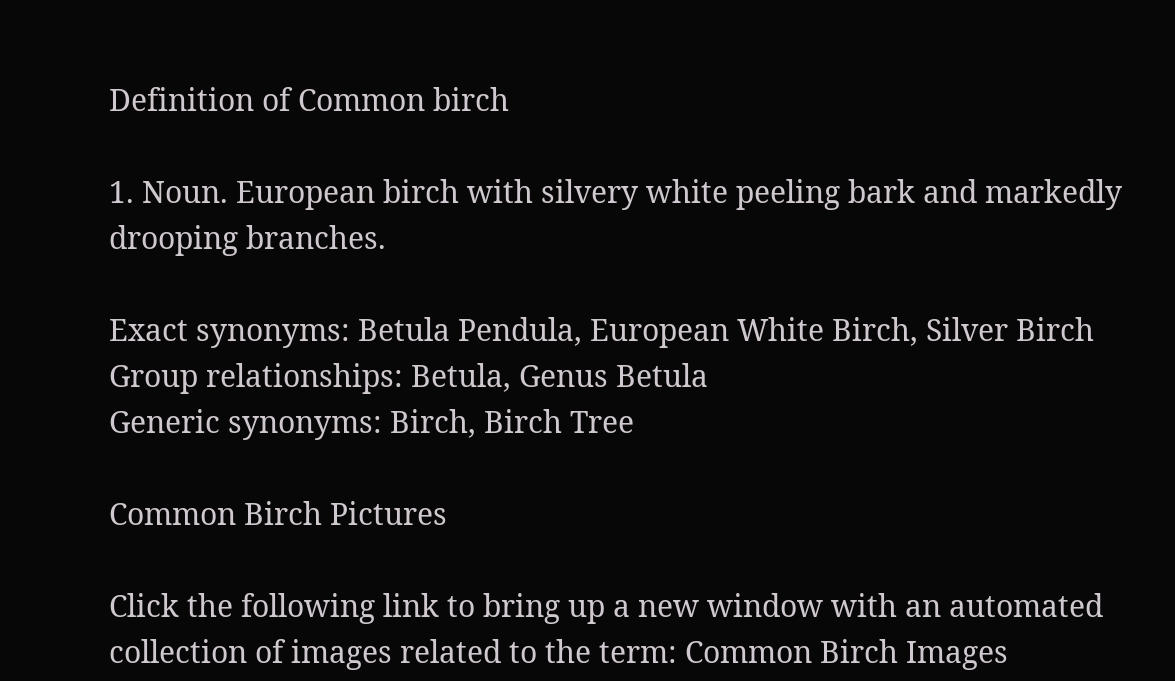Definition of Common birch

1. Noun. European birch with silvery white peeling bark and markedly drooping branches.

Exact synonyms: Betula Pendula, European White Birch, Silver Birch
Group relationships: Betula, Genus Betula
Generic synonyms: Birch, Birch Tree

Common Birch Pictures

Click the following link to bring up a new window with an automated collection of images related to the term: Common Birch Images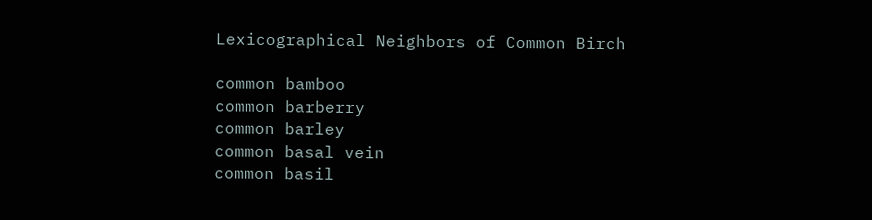Lexicographical Neighbors of Common Birch

common bamboo
common barberry
common barley
common basal vein
common basil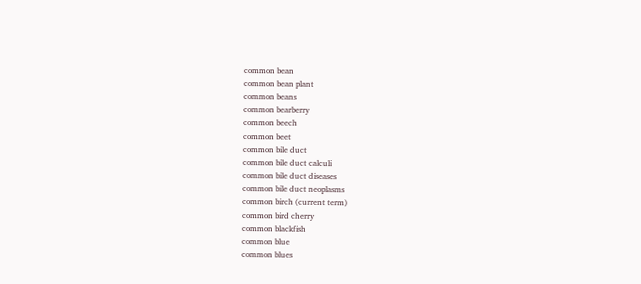common bean
common bean plant
common beans
common bearberry
common beech
common beet
common bile duct
common bile duct calculi
common bile duct diseases
common bile duct neoplasms
common birch (current term)
common bird cherry
common blackfish
common blue
common blues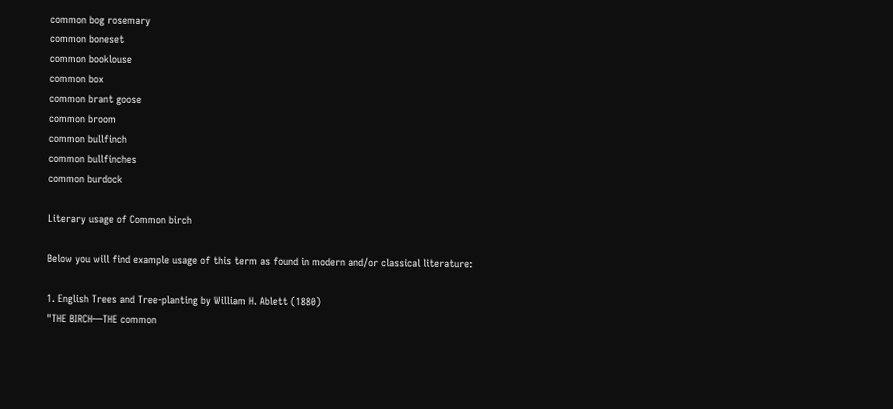common bog rosemary
common boneset
common booklouse
common box
common brant goose
common broom
common bullfinch
common bullfinches
common burdock

Literary usage of Common birch

Below you will find example usage of this term as found in modern and/or classical literature:

1. English Trees and Tree-planting by William H. Ablett (1880)
"THE BIRCH—THE common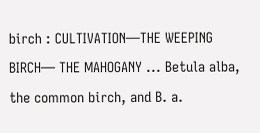birch : CULTIVATION—THE WEEPING BIRCH— THE MAHOGANY ... Betula alba, the common birch, and B. a.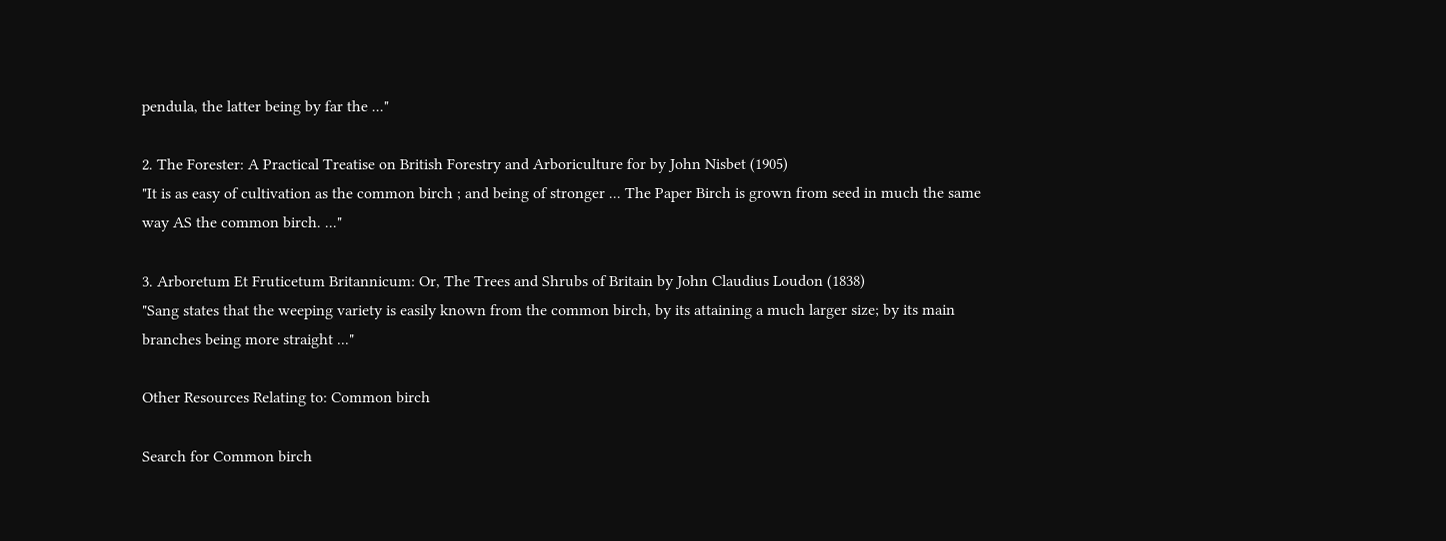pendula, the latter being by far the ..."

2. The Forester: A Practical Treatise on British Forestry and Arboriculture for by John Nisbet (1905)
"It is as easy of cultivation as the common birch ; and being of stronger ... The Paper Birch is grown from seed in much the same way AS the common birch. ..."

3. Arboretum Et Fruticetum Britannicum: Or, The Trees and Shrubs of Britain by John Claudius Loudon (1838)
"Sang states that the weeping variety is easily known from the common birch, by its attaining a much larger size; by its main branches being more straight ..."

Other Resources Relating to: Common birch

Search for Common birch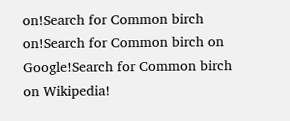on!Search for Common birch on!Search for Common birch on Google!Search for Common birch on Wikipedia!